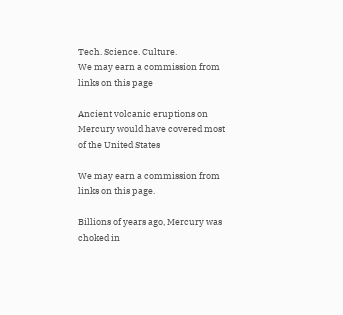Tech. Science. Culture.
We may earn a commission from links on this page

Ancient volcanic eruptions on Mercury would have covered most of the United States

We may earn a commission from links on this page.

Billions of years ago, Mercury was choked in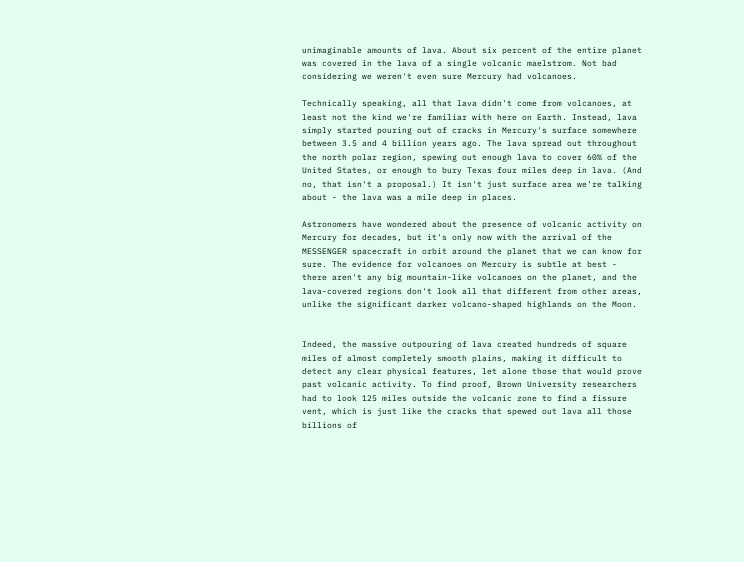unimaginable amounts of lava. About six percent of the entire planet was covered in the lava of a single volcanic maelstrom. Not bad considering we weren't even sure Mercury had volcanoes.

Technically speaking, all that lava didn't come from volcanoes, at least not the kind we're familiar with here on Earth. Instead, lava simply started pouring out of cracks in Mercury's surface somewhere between 3.5 and 4 billion years ago. The lava spread out throughout the north polar region, spewing out enough lava to cover 60% of the United States, or enough to bury Texas four miles deep in lava. (And no, that isn't a proposal.) It isn't just surface area we're talking about - the lava was a mile deep in places.

Astronomers have wondered about the presence of volcanic activity on Mercury for decades, but it's only now with the arrival of the MESSENGER spacecraft in orbit around the planet that we can know for sure. The evidence for volcanoes on Mercury is subtle at best - there aren't any big mountain-like volcanoes on the planet, and the lava-covered regions don't look all that different from other areas, unlike the significant darker volcano-shaped highlands on the Moon.


Indeed, the massive outpouring of lava created hundreds of square miles of almost completely smooth plains, making it difficult to detect any clear physical features, let alone those that would prove past volcanic activity. To find proof, Brown University researchers had to look 125 miles outside the volcanic zone to find a fissure vent, which is just like the cracks that spewed out lava all those billions of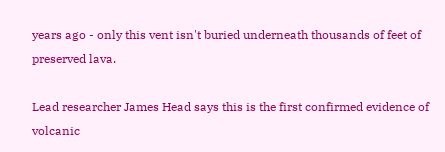years ago - only this vent isn't buried underneath thousands of feet of preserved lava.

Lead researcher James Head says this is the first confirmed evidence of volcanic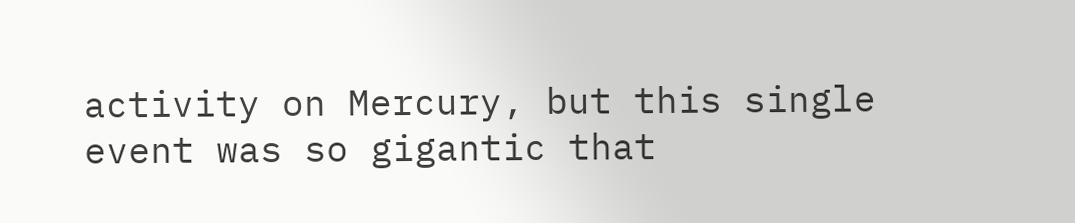activity on Mercury, but this single event was so gigantic that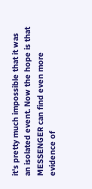it's pretty much impossible that it was an isolated event. Now the hope is that MESSENGER can find even more evidence of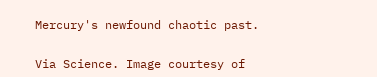Mercury's newfound chaotic past.


Via Science. Image courtesy of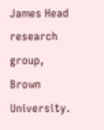James Head research group, Brown University.